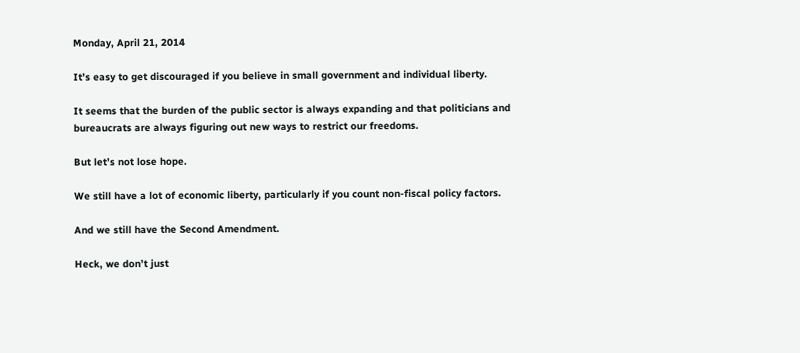Monday, April 21, 2014

It’s easy to get discouraged if you believe in small government and individual liberty.

It seems that the burden of the public sector is always expanding and that politicians and bureaucrats are always figuring out new ways to restrict our freedoms.

But let’s not lose hope.

We still have a lot of economic liberty, particularly if you count non-fiscal policy factors.

And we still have the Second Amendment.

Heck, we don’t just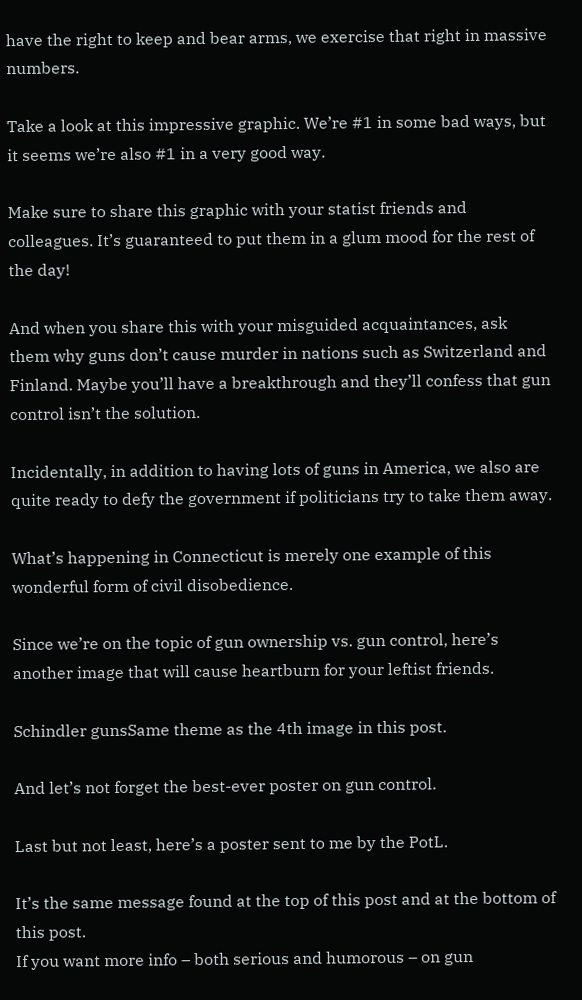have the right to keep and bear arms, we exercise that right in massive numbers.

Take a look at this impressive graphic. We’re #1 in some bad ways, but it seems we’re also #1 in a very good way.

Make sure to share this graphic with your statist friends and colleagues. It’s guaranteed to put them in a glum mood for the rest of the day!

And when you share this with your misguided acquaintances, ask them why guns don’t cause murder in nations such as Switzerland and Finland. Maybe you’ll have a breakthrough and they’ll confess that gun control isn’t the solution.

Incidentally, in addition to having lots of guns in America, we also are quite ready to defy the government if politicians try to take them away.

What’s happening in Connecticut is merely one example of this wonderful form of civil disobedience.

Since we’re on the topic of gun ownership vs. gun control, here’s another image that will cause heartburn for your leftist friends.

Schindler gunsSame theme as the 4th image in this post.

And let’s not forget the best-ever poster on gun control.

Last but not least, here’s a poster sent to me by the PotL.

It’s the same message found at the top of this post and at the bottom of this post.
If you want more info – both serious and humorous – on gun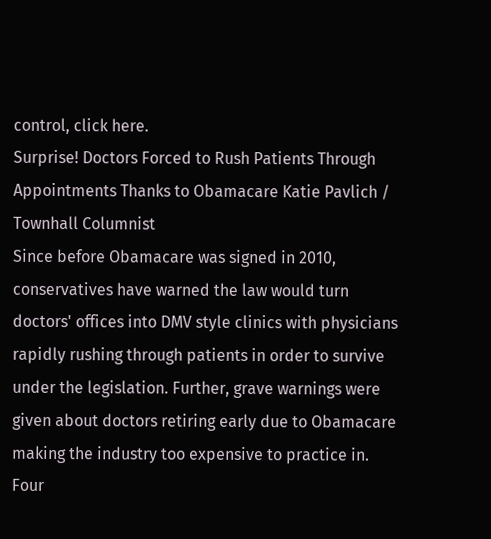control, click here.
Surprise! Doctors Forced to Rush Patients Through Appointments Thanks to Obamacare Katie Pavlich / Townhall Columnist
Since before Obamacare was signed in 2010, conservatives have warned the law would turn doctors' offices into DMV style clinics with physicians rapidly rushing through patients in order to survive under the legislation. Further, grave warnings were given about doctors retiring early due to Obamacare making the industry too expensive to practice in. Four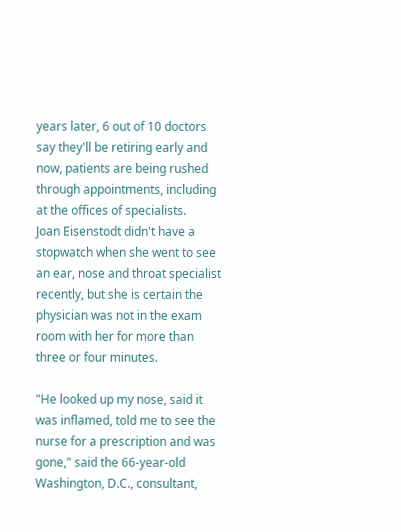years later, 6 out of 10 doctors say they'll be retiring early and now, patients are being rushed through appointments, including at the offices of specialists.
Joan Eisenstodt didn't have a stopwatch when she went to see an ear, nose and throat specialist recently, but she is certain the physician was not in the exam room with her for more than three or four minutes.

"He looked up my nose, said it was inflamed, told me to see the nurse for a prescription and was gone," said the 66-year-old Washington, D.C., consultant,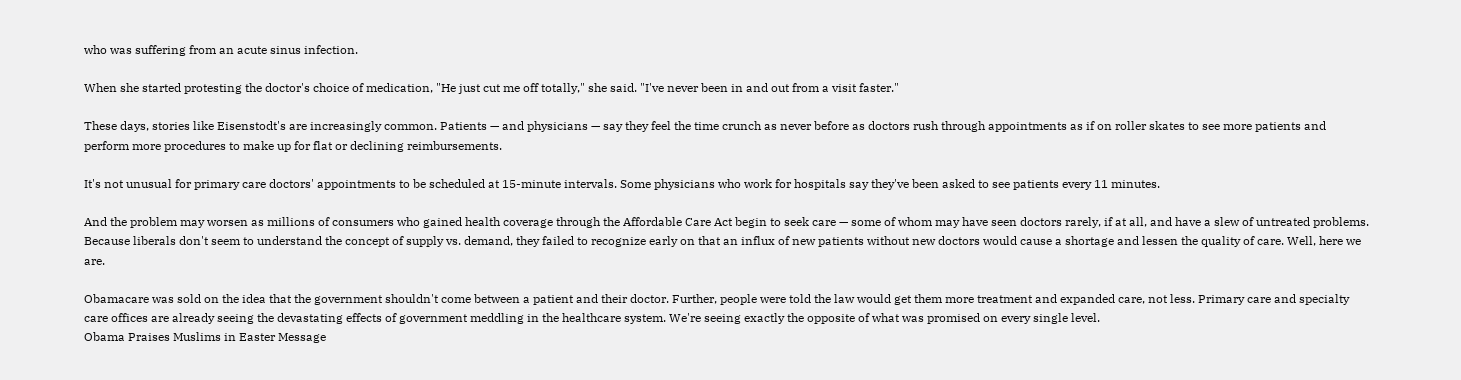who was suffering from an acute sinus infection.

When she started protesting the doctor's choice of medication, "He just cut me off totally," she said. "I've never been in and out from a visit faster."

These days, stories like Eisenstodt's are increasingly common. Patients — and physicians — say they feel the time crunch as never before as doctors rush through appointments as if on roller skates to see more patients and perform more procedures to make up for flat or declining reimbursements.

It's not unusual for primary care doctors' appointments to be scheduled at 15-minute intervals. Some physicians who work for hospitals say they've been asked to see patients every 11 minutes.

And the problem may worsen as millions of consumers who gained health coverage through the Affordable Care Act begin to seek care — some of whom may have seen doctors rarely, if at all, and have a slew of untreated problems.
Because liberals don't seem to understand the concept of supply vs. demand, they failed to recognize early on that an influx of new patients without new doctors would cause a shortage and lessen the quality of care. Well, here we are.

Obamacare was sold on the idea that the government shouldn't come between a patient and their doctor. Further, people were told the law would get them more treatment and expanded care, not less. Primary care and specialty care offices are already seeing the devastating effects of government meddling in the healthcare system. We're seeing exactly the opposite of what was promised on every single level.
Obama Praises Muslims in Easter Message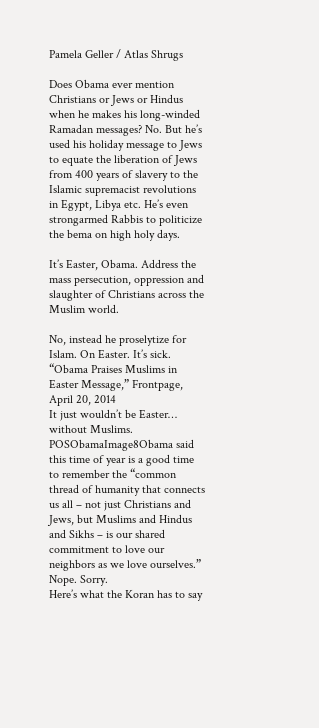Pamela Geller / Atlas Shrugs

Does Obama ever mention Christians or Jews or Hindus when he makes his long-winded Ramadan messages? No. But he’s used his holiday message to Jews to equate the liberation of Jews from 400 years of slavery to the Islamic supremacist revolutions in Egypt, Libya etc. He’s even strongarmed Rabbis to politicize the bema on high holy days.

It’s Easter, Obama. Address the mass persecution, oppression and slaughter of Christians across the Muslim world.

No, instead he proselytize for Islam. On Easter. It’s sick.
“Obama Praises Muslims in Easter Message,” Frontpage, April 20, 2014
It just wouldn’t be Easter… without Muslims.
POSObamaImage8Obama said this time of year is a good time to remember the “common thread of humanity that connects us all – not just Christians and Jews, but Muslims and Hindus and Sikhs – is our shared commitment to love our neighbors as we love ourselves.”
Nope. Sorry.
Here’s what the Koran has to say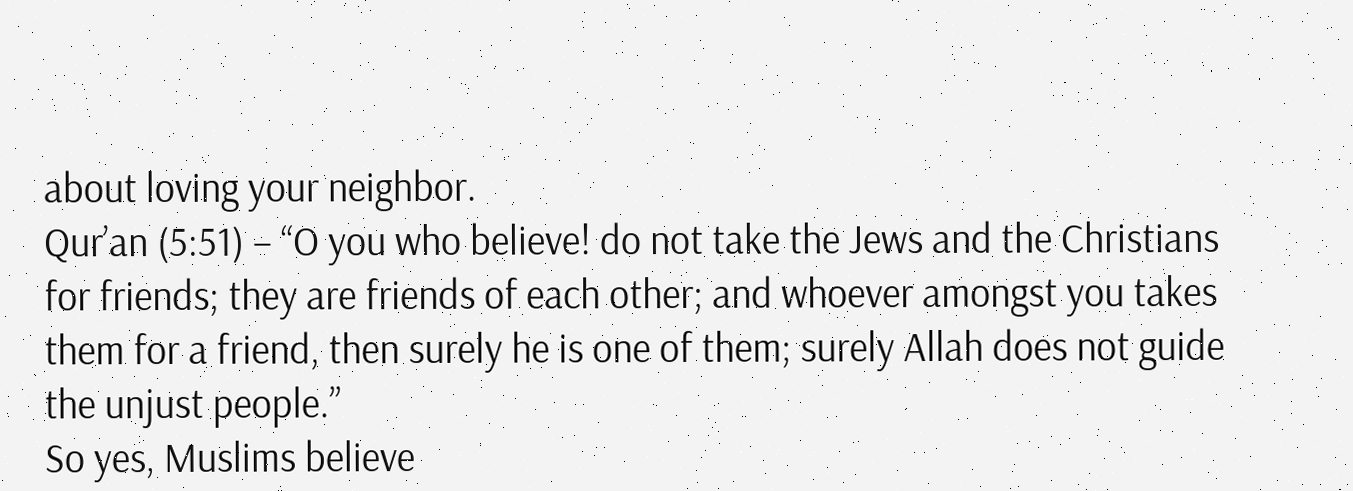about loving your neighbor.
Qur’an (5:51) – “O you who believe! do not take the Jews and the Christians for friends; they are friends of each other; and whoever amongst you takes them for a friend, then surely he is one of them; surely Allah does not guide the unjust people.”
So yes, Muslims believe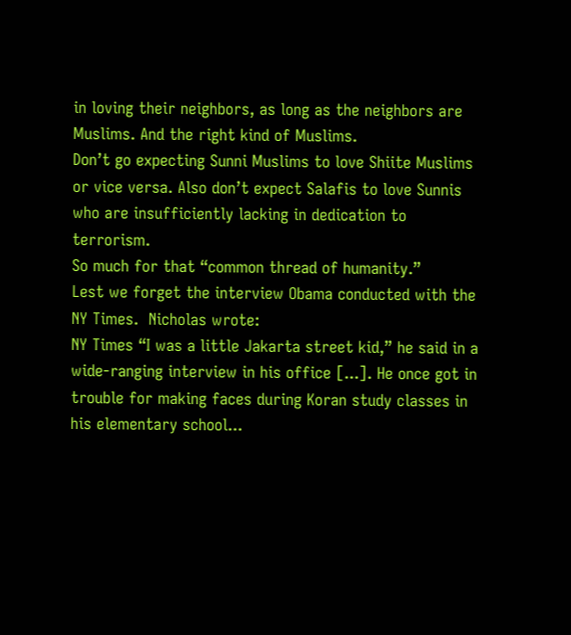in loving their neighbors, as long as the neighbors are Muslims. And the right kind of Muslims.
Don’t go expecting Sunni Muslims to love Shiite Muslims or vice versa. Also don’t expect Salafis to love Sunnis who are insufficiently lacking in dedication to terrorism.
So much for that “common thread of humanity.”
Lest we forget the interview Obama conducted with the NY Times.  Nicholas wrote:
NY Times “I was a little Jakarta street kid,” he said in a wide-ranging interview in his office [...]. He once got in trouble for making faces during Koran study classes in his elementary school...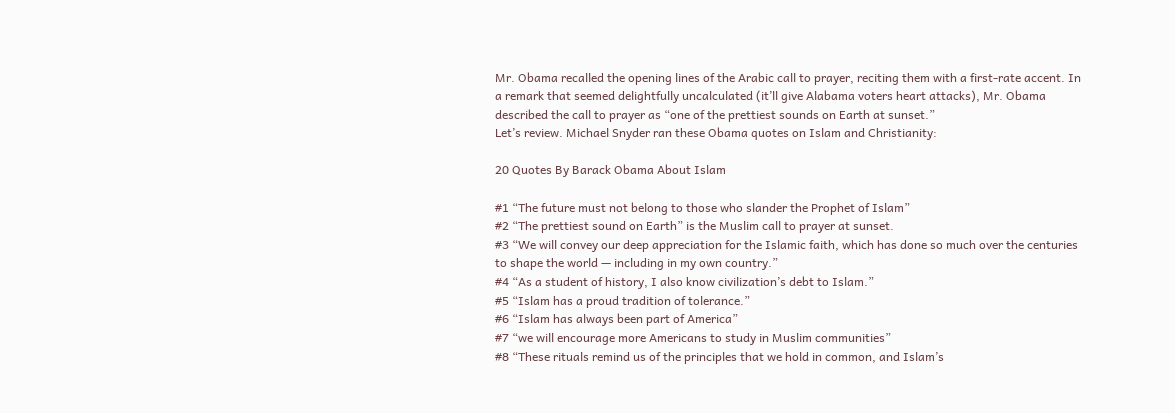Mr. Obama recalled the opening lines of the Arabic call to prayer, reciting them with a first-rate accent. In a remark that seemed delightfully uncalculated (it’ll give Alabama voters heart attacks), Mr. Obama described the call to prayer as “one of the prettiest sounds on Earth at sunset.”
Let’s review. Michael Snyder ran these Obama quotes on Islam and Christianity:

20 Quotes By Barack Obama About Islam

#1 “The future must not belong to those who slander the Prophet of Islam”
#2 “The prettiest sound on Earth” is the Muslim call to prayer at sunset.
#3 “We will convey our deep appreciation for the Islamic faith, which has done so much over the centuries to shape the world — including in my own country.”
#4 “As a student of history, I also know civilization’s debt to Islam.”
#5 “Islam has a proud tradition of tolerance.”
#6 “Islam has always been part of America”
#7 “we will encourage more Americans to study in Muslim communities”
#8 “These rituals remind us of the principles that we hold in common, and Islam’s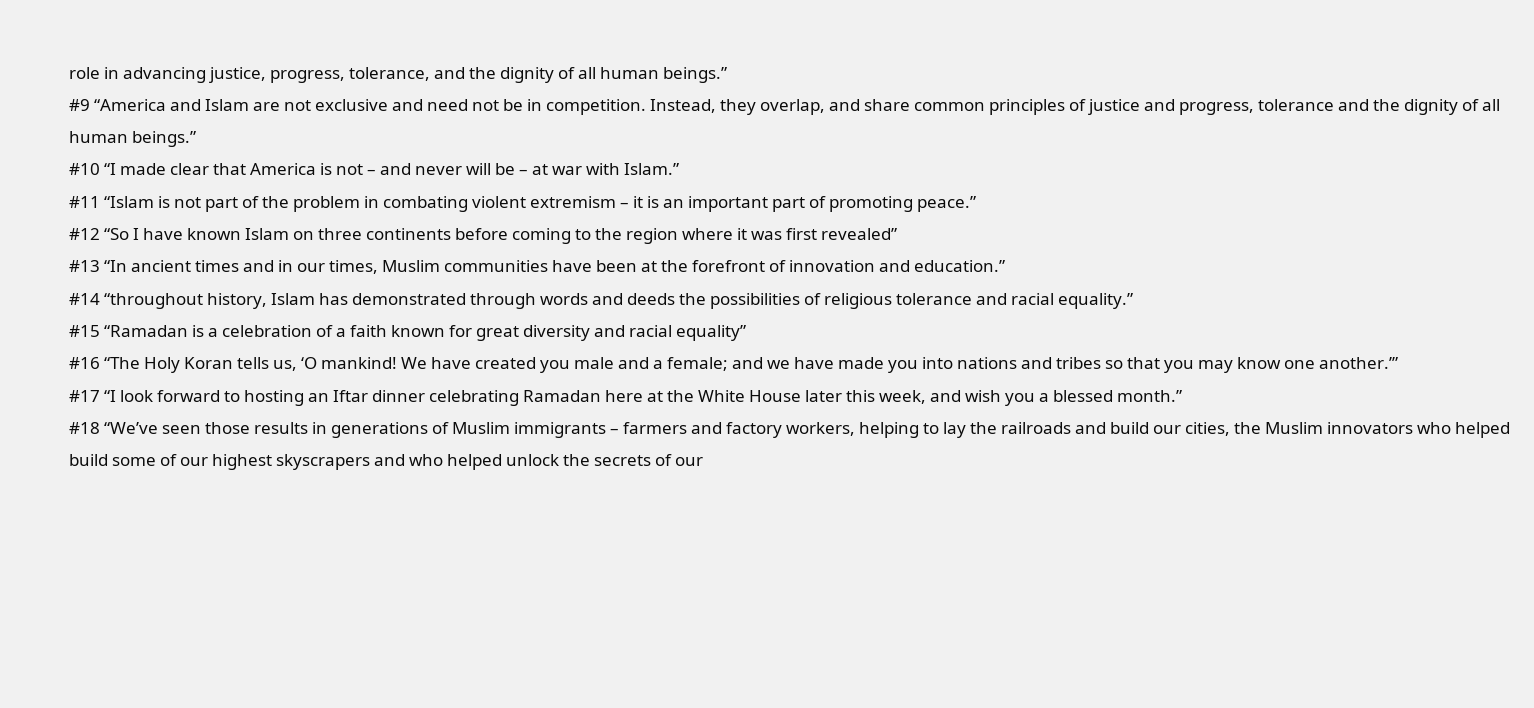role in advancing justice, progress, tolerance, and the dignity of all human beings.”
#9 “America and Islam are not exclusive and need not be in competition. Instead, they overlap, and share common principles of justice and progress, tolerance and the dignity of all human beings.”
#10 “I made clear that America is not – and never will be – at war with Islam.”
#11 “Islam is not part of the problem in combating violent extremism – it is an important part of promoting peace.”
#12 “So I have known Islam on three continents before coming to the region where it was first revealed”
#13 “In ancient times and in our times, Muslim communities have been at the forefront of innovation and education.”
#14 “throughout history, Islam has demonstrated through words and deeds the possibilities of religious tolerance and racial equality.”
#15 “Ramadan is a celebration of a faith known for great diversity and racial equality”
#16 “The Holy Koran tells us, ‘O mankind! We have created you male and a female; and we have made you into nations and tribes so that you may know one another.’”
#17 “I look forward to hosting an Iftar dinner celebrating Ramadan here at the White House later this week, and wish you a blessed month.”
#18 “We’ve seen those results in generations of Muslim immigrants – farmers and factory workers, helping to lay the railroads and build our cities, the Muslim innovators who helped build some of our highest skyscrapers and who helped unlock the secrets of our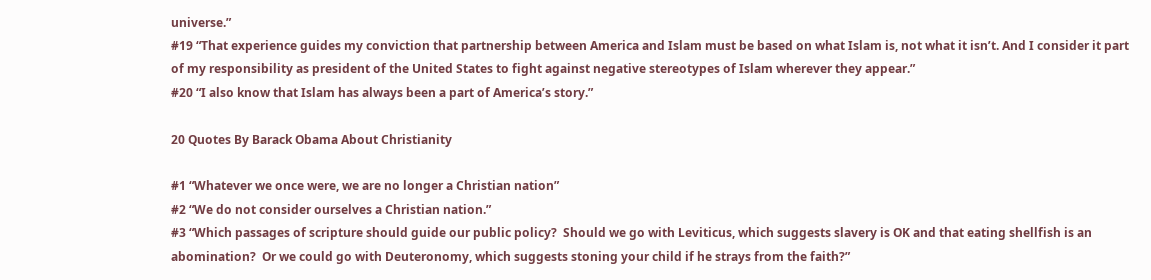universe.”
#19 “That experience guides my conviction that partnership between America and Islam must be based on what Islam is, not what it isn’t. And I consider it part of my responsibility as president of the United States to fight against negative stereotypes of Islam wherever they appear.”
#20 “I also know that Islam has always been a part of America’s story.”

20 Quotes By Barack Obama About Christianity

#1 “Whatever we once were, we are no longer a Christian nation”
#2 “We do not consider ourselves a Christian nation.”
#3 “Which passages of scripture should guide our public policy?  Should we go with Leviticus, which suggests slavery is OK and that eating shellfish is an abomination?  Or we could go with Deuteronomy, which suggests stoning your child if he strays from the faith?”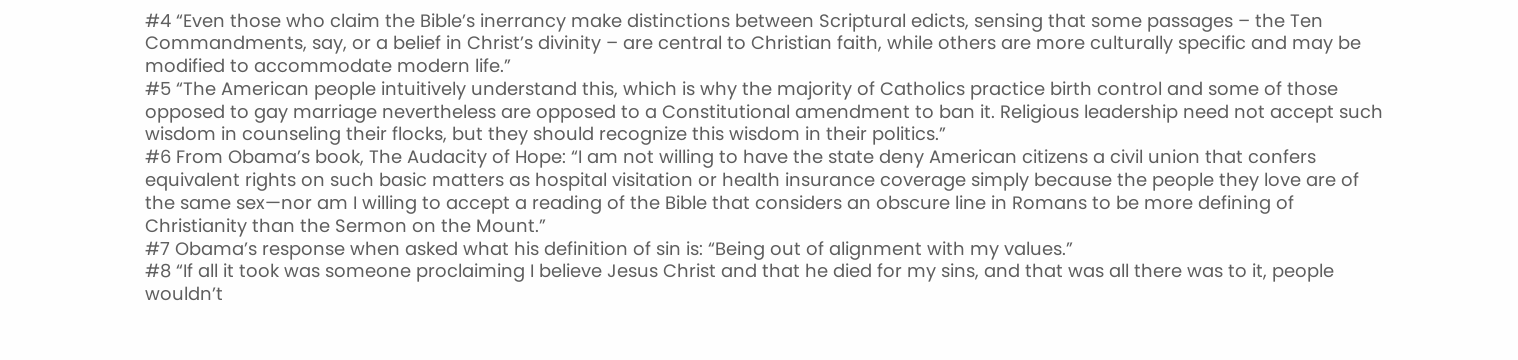#4 “Even those who claim the Bible’s inerrancy make distinctions between Scriptural edicts, sensing that some passages – the Ten Commandments, say, or a belief in Christ’s divinity – are central to Christian faith, while others are more culturally specific and may be modified to accommodate modern life.”
#5 “The American people intuitively understand this, which is why the majority of Catholics practice birth control and some of those opposed to gay marriage nevertheless are opposed to a Constitutional amendment to ban it. Religious leadership need not accept such wisdom in counseling their flocks, but they should recognize this wisdom in their politics.”
#6 From Obama’s book, The Audacity of Hope: “I am not willing to have the state deny American citizens a civil union that confers equivalent rights on such basic matters as hospital visitation or health insurance coverage simply because the people they love are of the same sex—nor am I willing to accept a reading of the Bible that considers an obscure line in Romans to be more defining of Christianity than the Sermon on the Mount.”
#7 Obama’s response when asked what his definition of sin is: “Being out of alignment with my values.”
#8 “If all it took was someone proclaiming I believe Jesus Christ and that he died for my sins, and that was all there was to it, people wouldn’t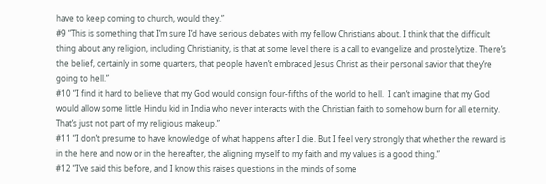have to keep coming to church, would they.”
#9 “This is something that I’m sure I’d have serious debates with my fellow Christians about. I think that the difficult thing about any religion, including Christianity, is that at some level there is a call to evangelize and prostelytize. There’s the belief, certainly in some quarters, that people haven’t embraced Jesus Christ as their personal savior that they’re going to hell.”
#10 “I find it hard to believe that my God would consign four-fifths of the world to hell.  I can’t imagine that my God would allow some little Hindu kid in India who never interacts with the Christian faith to somehow burn for all eternity.  That’s just not part of my religious makeup.”
#11 “I don’t presume to have knowledge of what happens after I die. But I feel very strongly that whether the reward is in the here and now or in the hereafter, the aligning myself to my faith and my values is a good thing.”
#12 “I’ve said this before, and I know this raises questions in the minds of some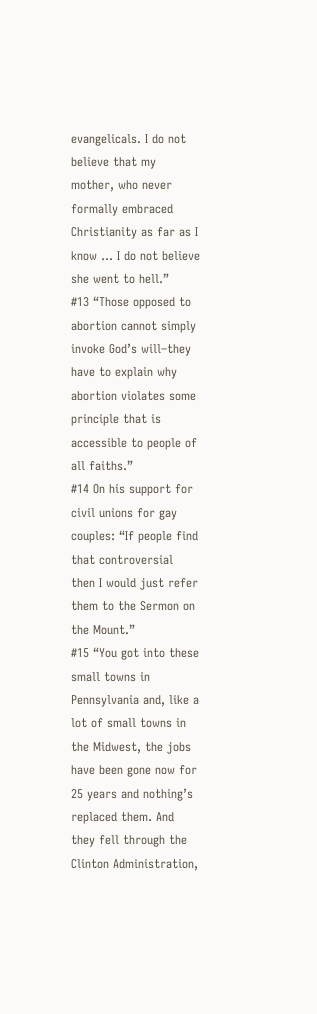evangelicals. I do not believe that my mother, who never formally embraced Christianity as far as I know … I do not believe she went to hell.”
#13 “Those opposed to abortion cannot simply invoke God’s will–they have to explain why abortion violates some principle that is accessible to people of all faiths.”
#14 On his support for civil unions for gay couples: “If people find that controversial then I would just refer them to the Sermon on the Mount.”
#15 “You got into these small towns in Pennsylvania and, like a lot of small towns in the Midwest, the jobs have been gone now for 25 years and nothing’s replaced them. And they fell through the Clinton Administration,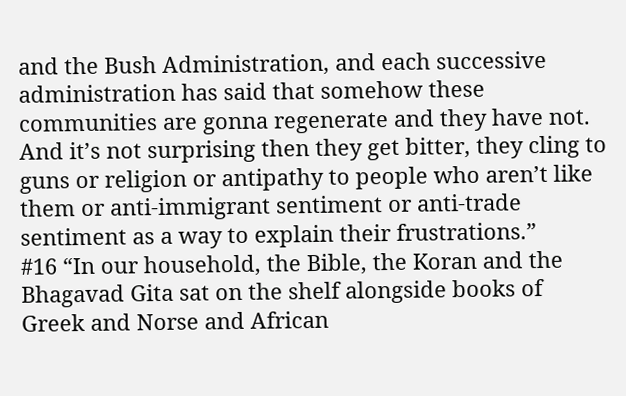and the Bush Administration, and each successive administration has said that somehow these communities are gonna regenerate and they have not. And it’s not surprising then they get bitter, they cling to guns or religion or antipathy to people who aren’t like them or anti-immigrant sentiment or anti-trade sentiment as a way to explain their frustrations.”
#16 “In our household, the Bible, the Koran and the Bhagavad Gita sat on the shelf alongside books of Greek and Norse and African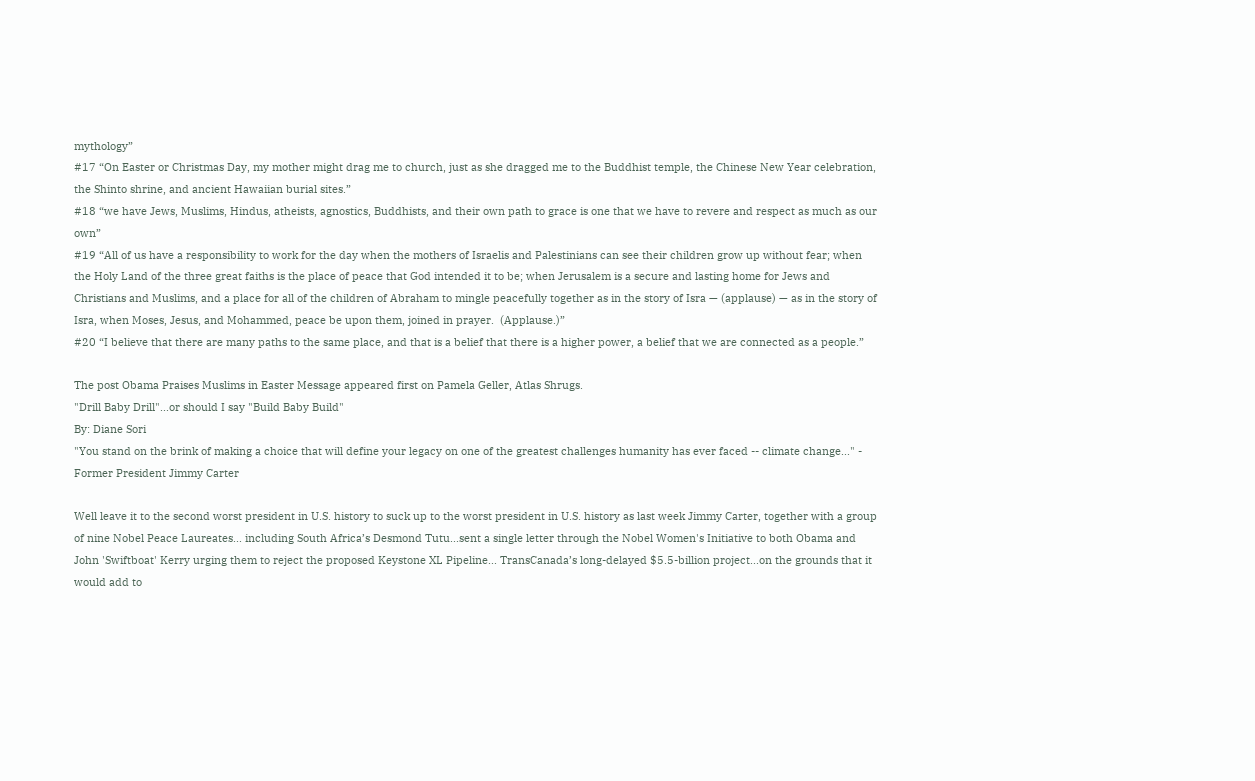mythology”
#17 “On Easter or Christmas Day, my mother might drag me to church, just as she dragged me to the Buddhist temple, the Chinese New Year celebration, the Shinto shrine, and ancient Hawaiian burial sites.”
#18 “we have Jews, Muslims, Hindus, atheists, agnostics, Buddhists, and their own path to grace is one that we have to revere and respect as much as our own”
#19 “All of us have a responsibility to work for the day when the mothers of Israelis and Palestinians can see their children grow up without fear; when the Holy Land of the three great faiths is the place of peace that God intended it to be; when Jerusalem is a secure and lasting home for Jews and Christians and Muslims, and a place for all of the children of Abraham to mingle peacefully together as in the story of Isra — (applause) — as in the story of Isra, when Moses, Jesus, and Mohammed, peace be upon them, joined in prayer.  (Applause.)”
#20 “I believe that there are many paths to the same place, and that is a belief that there is a higher power, a belief that we are connected as a people.”

The post Obama Praises Muslims in Easter Message appeared first on Pamela Geller, Atlas Shrugs.
"Drill Baby Drill"...or should I say "Build Baby Build"
By: Diane Sori
"You stand on the brink of making a choice that will define your legacy on one of the greatest challenges humanity has ever faced -- climate change..." - Former President Jimmy Carter

Well leave it to the second worst president in U.S. history to suck up to the worst president in U.S. history as last week Jimmy Carter, together with a group of nine Nobel Peace Laureates... including South Africa’s Desmond Tutu...sent a single letter through the Nobel Women's Initiative to both Obama and John 'Swiftboat' Kerry urging them to reject the proposed Keystone XL Pipeline... TransCanada’s long-delayed $5.5-billion project...on the grounds that it would add to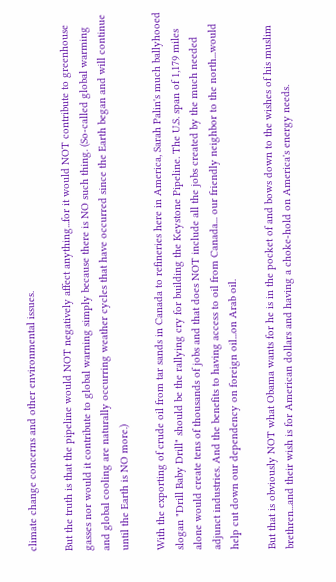climate change concerns and other environmental issues.

But the truth is that the pipeline would NOT negatively affect anything...for it would NOT contribute to greenhouse gasses nor would it contribute to global warning simply because there is NO such thing. (So-called global warming and global cooling are naturally occurring weather cycles that have occurred since the Earth began and will continue until the Earth is NO more.)

With the exporting of crude oil from tar sands in Canada to refineries here in America, Sarah Palin's much ballyhooed slogan "Drill Baby Drill" should be the rallying cry for building the Keystone Pipeline. The U.S. span of 1,179 miles alone would create tens of thousands of jobs and that does NOT include all the jobs created by the much needed adjunct industries. And the benefits to having access to oil from Canada... our friendly neighbor to the north...would help cut down our dependency on foreign oil...on Arab oil.

But that is obviously NOT what Obama wants for he is in the pocket of and bows down to the wishes of his muslim brethren...and their wish is for American dollars and having a choke-hold on America's energy needs.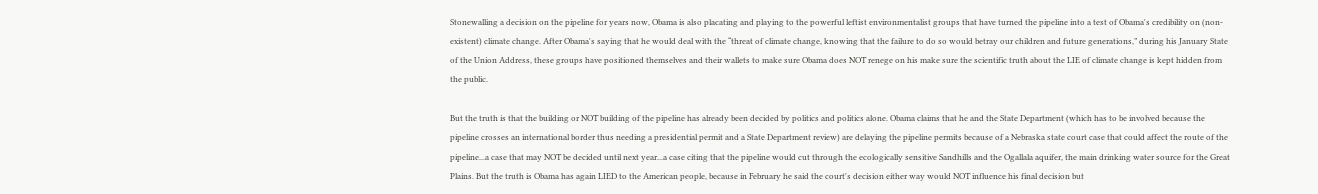Stonewalling a decision on the pipeline for years now, Obama is also placating and playing to the powerful leftist environmentalist groups that have turned the pipeline into a test of Obama's credibility on (non-existent) climate change. After Obama's saying that he would deal with the “threat of climate change, knowing that the failure to do so would betray our children and future generations,” during his January State of the Union Address, these groups have positioned themselves and their wallets to make sure Obama does NOT renege on his make sure the scientific truth about the LIE of climate change is kept hidden from the public.

But the truth is that the building or NOT building of the pipeline has already been decided by politics and politics alone. Obama claims that he and the State Department (which has to be involved because the pipeline crosses an international border thus needing a presidential permit and a State Department review) are delaying the pipeline permits because of a Nebraska state court case that could affect the route of the pipeline...a case that may NOT be decided until next year...a case citing that the pipeline would cut through the ecologically sensitive Sandhills and the Ogallala aquifer, the main drinking water source for the Great Plains. But the truth is Obama has again LIED to the American people, because in February he said the court's decision either way would NOT influence his final decision but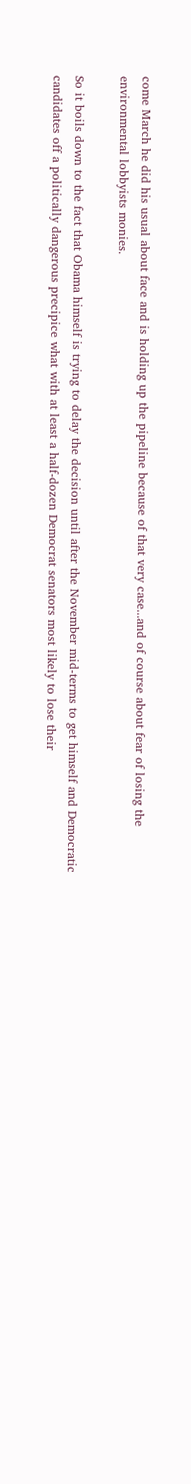come March he did his usual about face and is holding up the pipeline because of that very case...and of course about fear of losing the environmental lobbyists monies.

So it boils down to the fact that Obama himself is trying to delay the decision until after the November mid-terms to get himself and Democratic candidates off a politically dangerous precipice what with at least a half-dozen Democrat senators most likely to lose their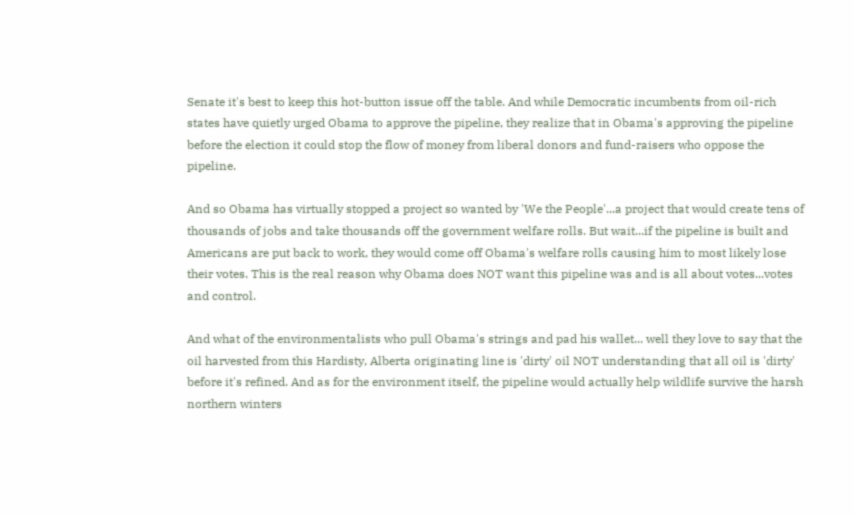Senate it's best to keep this hot-button issue off the table. And while Democratic incumbents from oil-rich states have quietly urged Obama to approve the pipeline, they realize that in Obama's approving the pipeline before the election it could stop the flow of money from liberal donors and fund-raisers who oppose the pipeline.

And so Obama has virtually stopped a project so wanted by 'We the People'...a project that would create tens of thousands of jobs and take thousands off the government welfare rolls. But wait...if the pipeline is built and Americans are put back to work, they would come off Obama's welfare rolls causing him to most likely lose their votes. This is the real reason why Obama does NOT want this pipeline was and is all about votes...votes and control.

And what of the environmentalists who pull Obama's strings and pad his wallet... well they love to say that the oil harvested from this Hardisty, Alberta originating line is 'dirty' oil NOT understanding that all oil is 'dirty' before it's refined. And as for the environment itself, the pipeline would actually help wildlife survive the harsh northern winters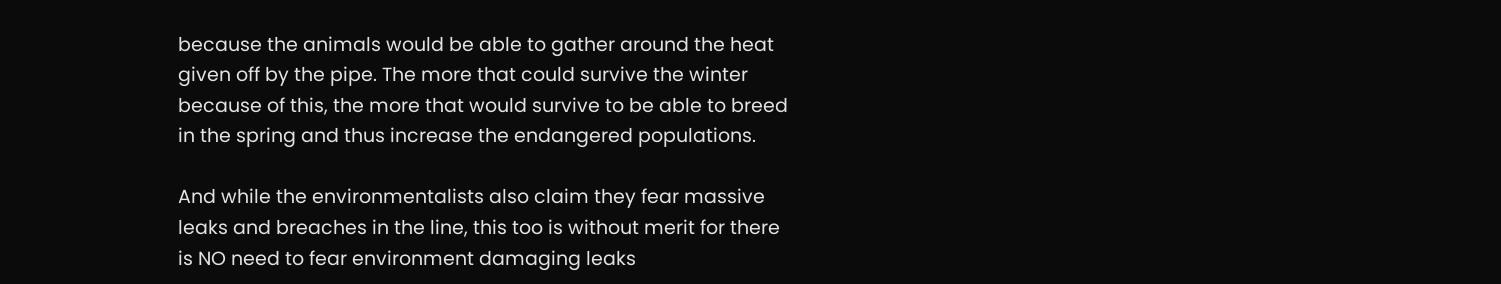because the animals would be able to gather around the heat given off by the pipe. The more that could survive the winter because of this, the more that would survive to be able to breed in the spring and thus increase the endangered populations.

And while the environmentalists also claim they fear massive leaks and breaches in the line, this too is without merit for there is NO need to fear environment damaging leaks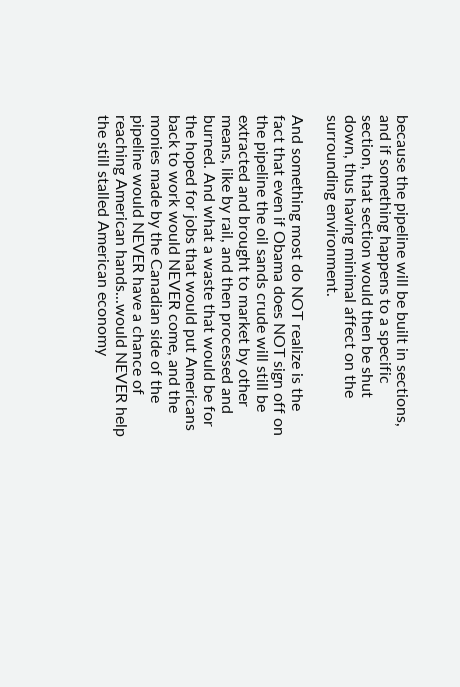because the pipeline will be built in sections, and if something happens to a specific section, that section would then be shut down, thus having minimal affect on the surrounding environment.

And something most do NOT realize is the fact that even if Obama does NOT sign off on the pipeline the oil sands crude will still be extracted and brought to market by other means, like by rail, and then processed and burned. And what a waste that would be for the hoped for jobs that would put Americans back to work would NEVER come, and the monies made by the Canadian side of the pipeline would NEVER have a chance of reaching American hands...would NEVER help the still stalled American economy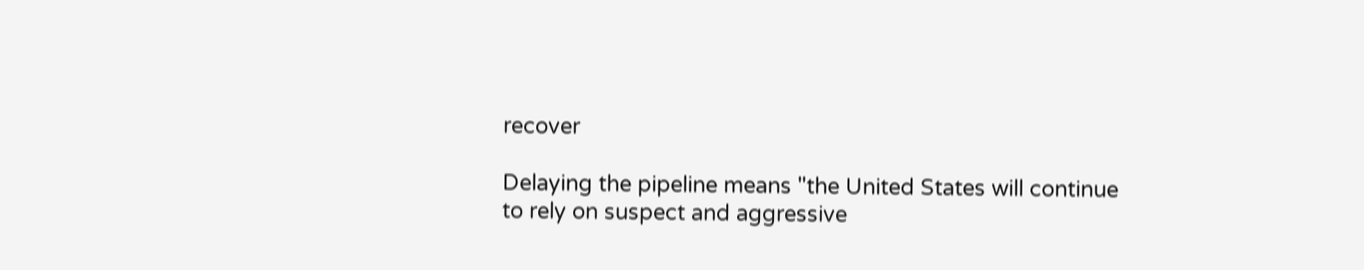recover

Delaying the pipeline means "the United States will continue to rely on suspect and aggressive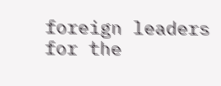foreign leaders for the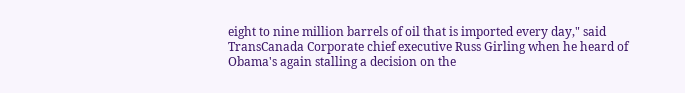eight to nine million barrels of oil that is imported every day," said TransCanada Corporate chief executive Russ Girling when he heard of Obama's again stalling a decision on the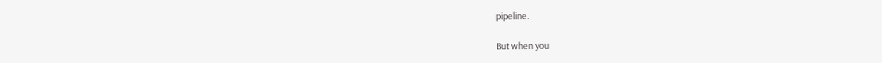pipeline.

But when you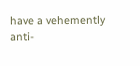have a vehemently anti-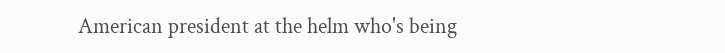American president at the helm who's being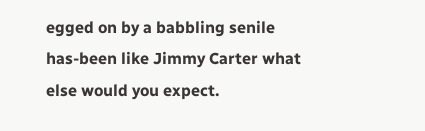egged on by a babbling senile has-been like Jimmy Carter what else would you expect.